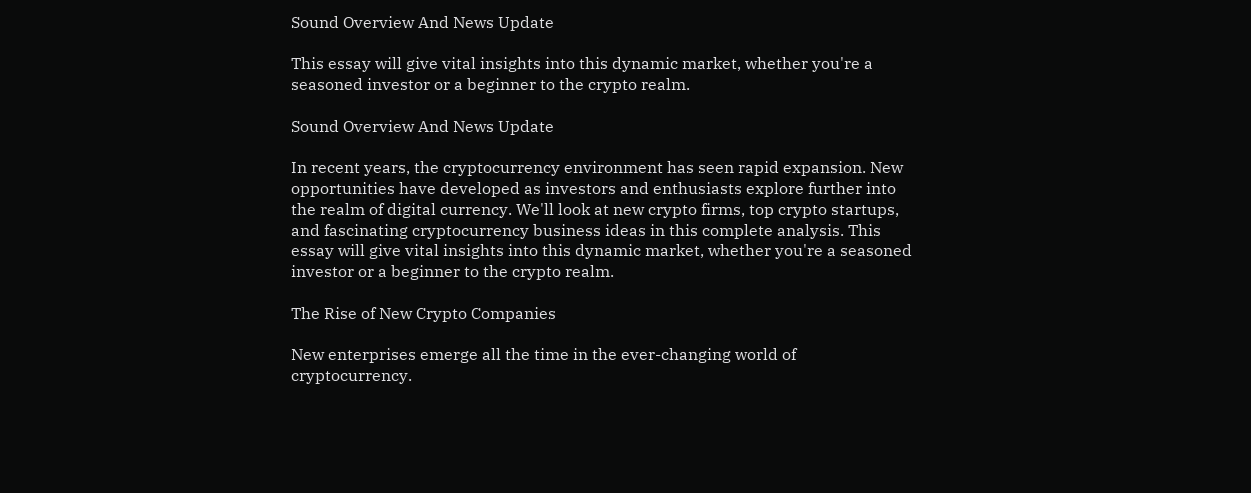Sound Overview And News Update

This essay will give vital insights into this dynamic market, whether you're a seasoned investor or a beginner to the crypto realm.

Sound Overview And News Update

In recent years, the cryptocurrency environment has seen rapid expansion. New opportunities have developed as investors and enthusiasts explore further into the realm of digital currency. We'll look at new crypto firms, top crypto startups, and fascinating cryptocurrency business ideas in this complete analysis. This essay will give vital insights into this dynamic market, whether you're a seasoned investor or a beginner to the crypto realm.

The Rise of New Crypto Companies

New enterprises emerge all the time in the ever-changing world of cryptocurrency.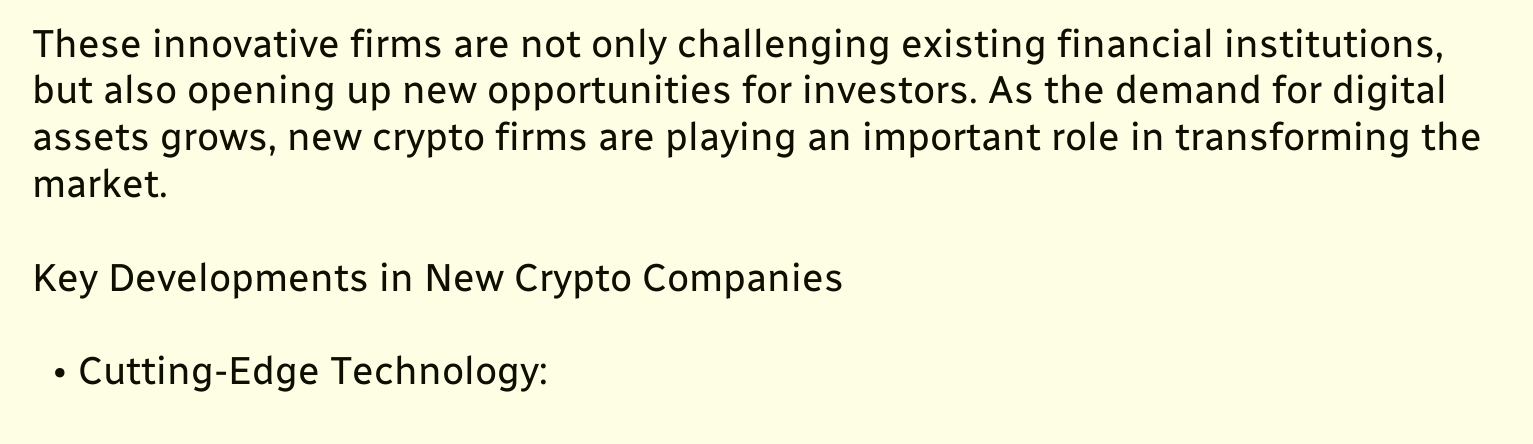These innovative firms are not only challenging existing financial institutions, but also opening up new opportunities for investors. As the demand for digital assets grows, new crypto firms are playing an important role in transforming the market.

Key Developments in New Crypto Companies

  • Cutting-Edge Technology: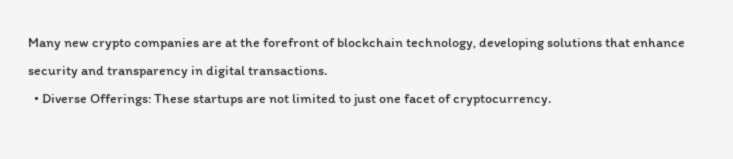Many new crypto companies are at the forefront of blockchain technology, developing solutions that enhance security and transparency in digital transactions.
  • Diverse Offerings: These startups are not limited to just one facet of cryptocurrency.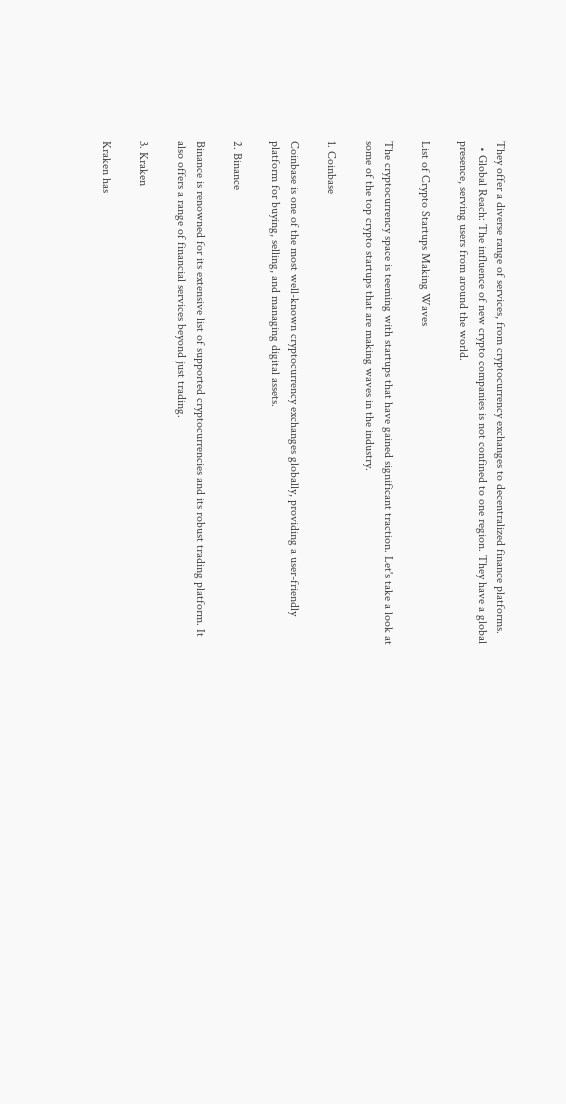They offer a diverse range of services, from cryptocurrency exchanges to decentralized finance platforms.
  • Global Reach: The influence of new crypto companies is not confined to one region. They have a global presence, serving users from around the world.

List of Crypto Startups Making Waves

The cryptocurrency space is teeming with startups that have gained significant traction. Let's take a look at some of the top crypto startups that are making waves in the industry.

1. Coinbase

Coinbase is one of the most well-known cryptocurrency exchanges globally, providing a user-friendly platform for buying, selling, and managing digital assets.

2. Binance

Binance is renowned for its extensive list of supported cryptocurrencies and its robust trading platform. It also offers a range of financial services beyond just trading.

3. Kraken

Kraken has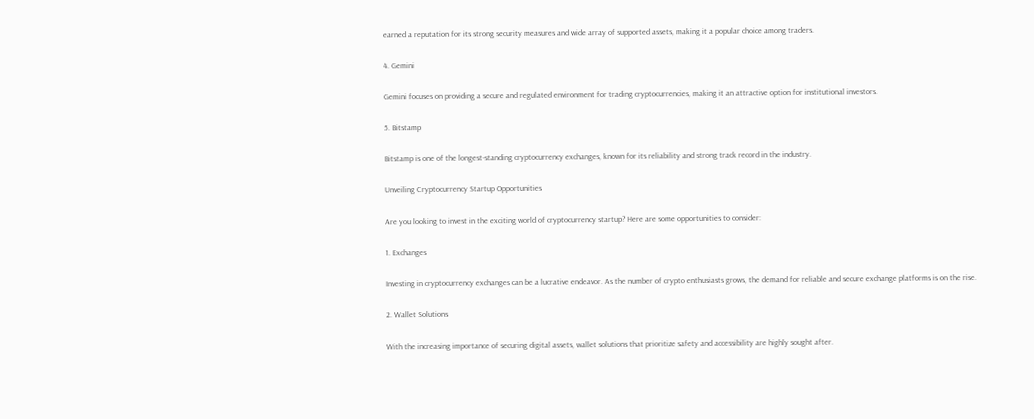earned a reputation for its strong security measures and wide array of supported assets, making it a popular choice among traders.

4. Gemini

Gemini focuses on providing a secure and regulated environment for trading cryptocurrencies, making it an attractive option for institutional investors.

5. Bitstamp

Bitstamp is one of the longest-standing cryptocurrency exchanges, known for its reliability and strong track record in the industry.

Unveiling Cryptocurrency Startup Opportunities

Are you looking to invest in the exciting world of cryptocurrency startup? Here are some opportunities to consider:

1. Exchanges

Investing in cryptocurrency exchanges can be a lucrative endeavor. As the number of crypto enthusiasts grows, the demand for reliable and secure exchange platforms is on the rise.

2. Wallet Solutions

With the increasing importance of securing digital assets, wallet solutions that prioritize safety and accessibility are highly sought after.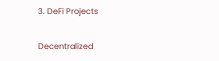3. DeFi Projects

Decentralized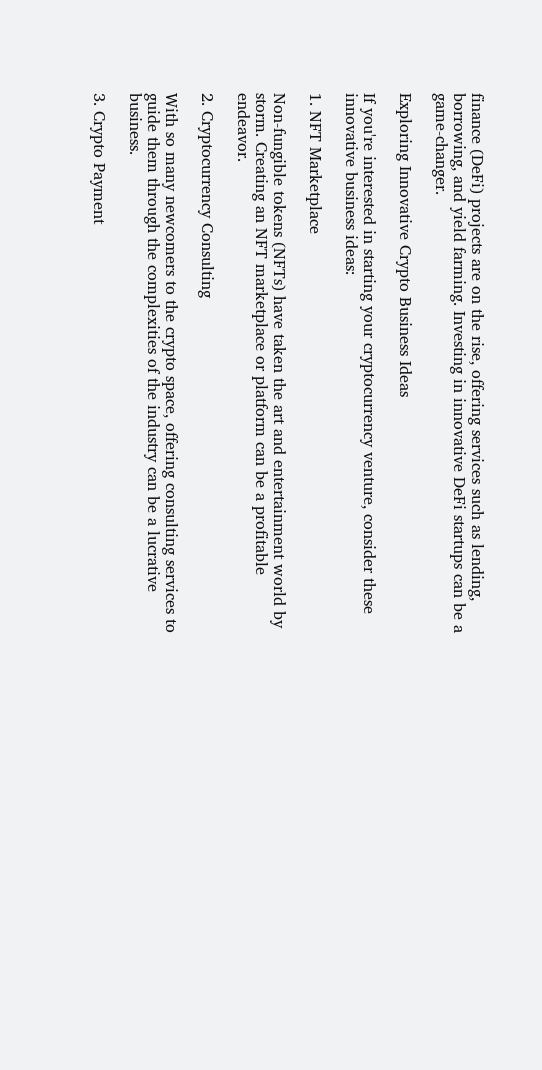finance (DeFi) projects are on the rise, offering services such as lending, borrowing, and yield farming. Investing in innovative DeFi startups can be a game-changer.

Exploring Innovative Crypto Business Ideas

If you're interested in starting your cryptocurrency venture, consider these innovative business ideas:

1. NFT Marketplace

Non-fungible tokens (NFTs) have taken the art and entertainment world by storm. Creating an NFT marketplace or platform can be a profitable endeavor.

2. Cryptocurrency Consulting

With so many newcomers to the crypto space, offering consulting services to guide them through the complexities of the industry can be a lucrative business.

3. Crypto Payment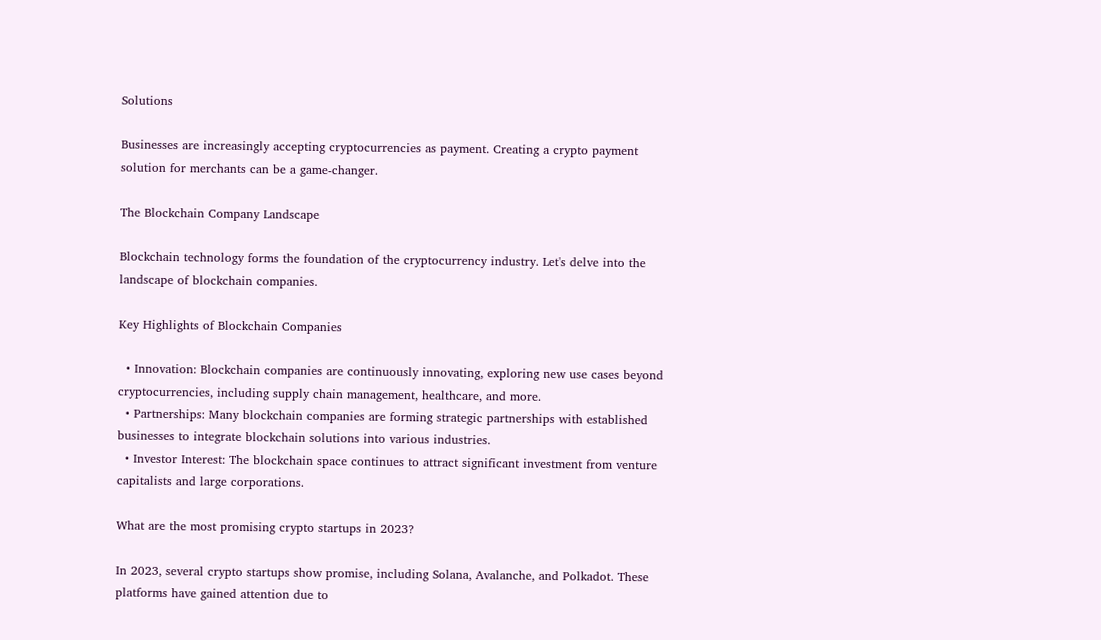Solutions

Businesses are increasingly accepting cryptocurrencies as payment. Creating a crypto payment solution for merchants can be a game-changer.

The Blockchain Company Landscape

Blockchain technology forms the foundation of the cryptocurrency industry. Let's delve into the landscape of blockchain companies.

Key Highlights of Blockchain Companies

  • Innovation: Blockchain companies are continuously innovating, exploring new use cases beyond cryptocurrencies, including supply chain management, healthcare, and more.
  • Partnerships: Many blockchain companies are forming strategic partnerships with established businesses to integrate blockchain solutions into various industries.
  • Investor Interest: The blockchain space continues to attract significant investment from venture capitalists and large corporations.

What are the most promising crypto startups in 2023?

In 2023, several crypto startups show promise, including Solana, Avalanche, and Polkadot. These platforms have gained attention due to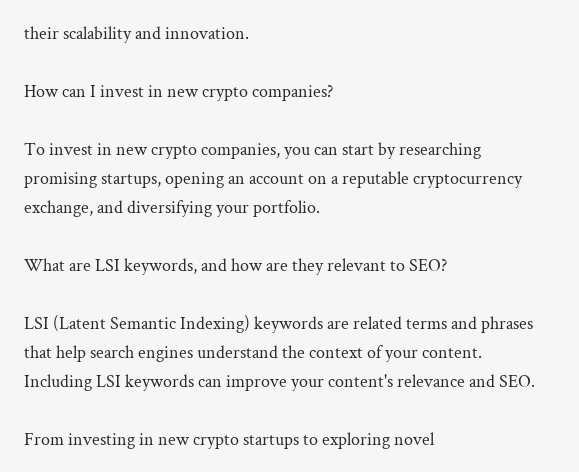their scalability and innovation.

How can I invest in new crypto companies?

To invest in new crypto companies, you can start by researching promising startups, opening an account on a reputable cryptocurrency exchange, and diversifying your portfolio.

What are LSI keywords, and how are they relevant to SEO?

LSI (Latent Semantic Indexing) keywords are related terms and phrases that help search engines understand the context of your content. Including LSI keywords can improve your content's relevance and SEO.

From investing in new crypto startups to exploring novel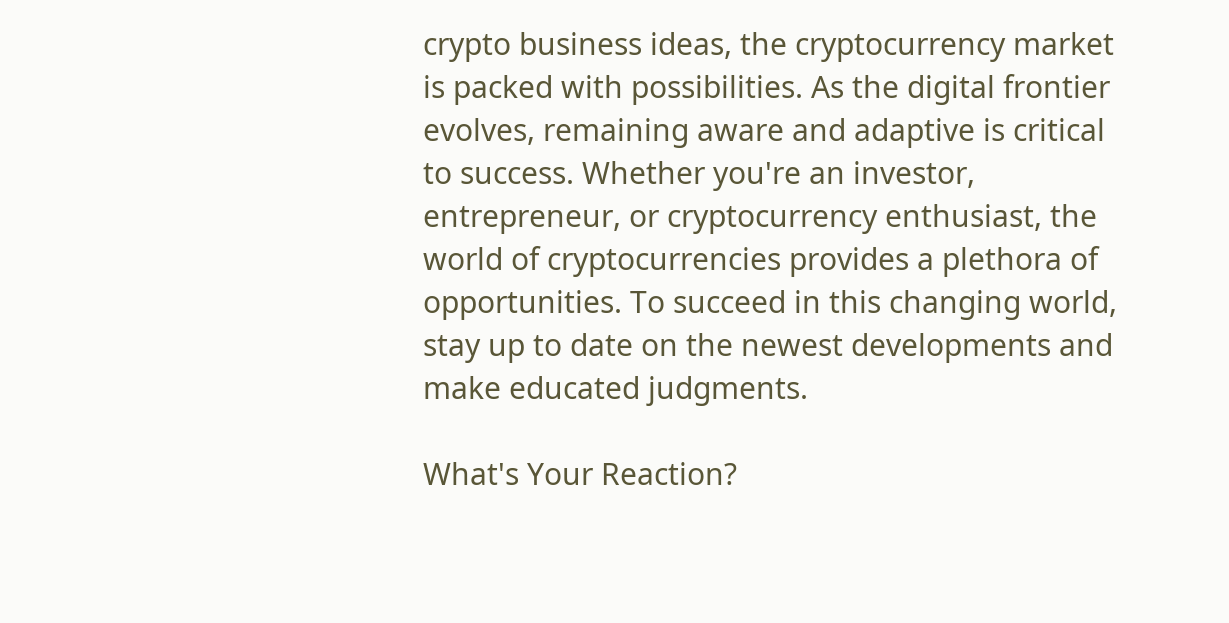crypto business ideas, the cryptocurrency market is packed with possibilities. As the digital frontier evolves, remaining aware and adaptive is critical to success. Whether you're an investor, entrepreneur, or cryptocurrency enthusiast, the world of cryptocurrencies provides a plethora of opportunities. To succeed in this changing world, stay up to date on the newest developments and make educated judgments.

What's Your Reaction?